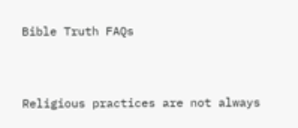Bible Truth FAQs


Religious practices are not always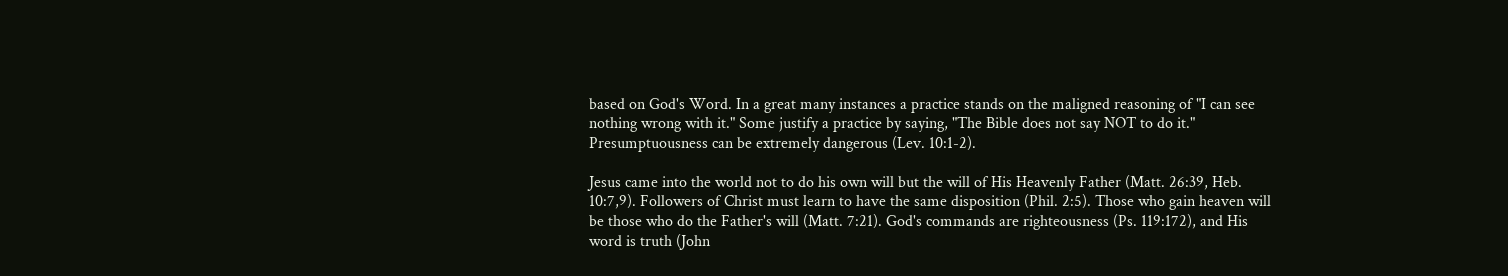based on God's Word. In a great many instances a practice stands on the maligned reasoning of "I can see nothing wrong with it." Some justify a practice by saying, "The Bible does not say NOT to do it." Presumptuousness can be extremely dangerous (Lev. 10:1-2).

Jesus came into the world not to do his own will but the will of His Heavenly Father (Matt. 26:39, Heb. 10:7,9). Followers of Christ must learn to have the same disposition (Phil. 2:5). Those who gain heaven will be those who do the Father's will (Matt. 7:21). God's commands are righteousness (Ps. 119:172), and His word is truth (John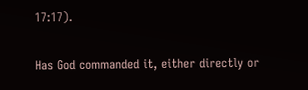17:17).

Has God commanded it, either directly or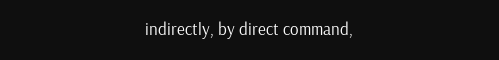indirectly, by direct command,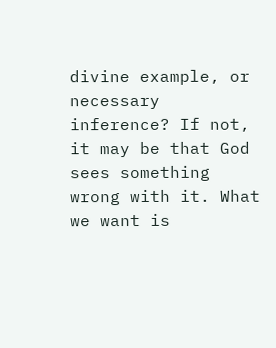divine example, or necessary inference? If not, it may be that God sees something wrong with it. What we want is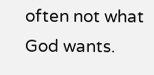often not what God wants.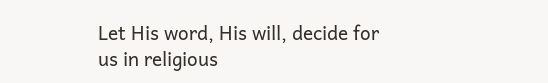Let His word, His will, decide for us in religious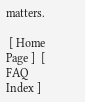matters.

 [ Home Page ]  [ FAQ Index ]